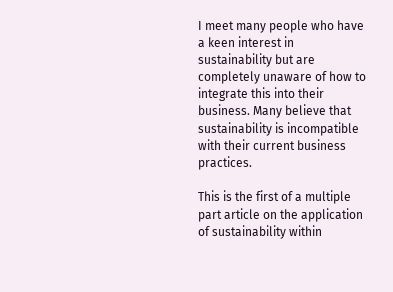I meet many people who have a keen interest in sustainability but are completely unaware of how to integrate this into their business. Many believe that sustainability is incompatible with their current business practices.

This is the first of a multiple part article on the application of sustainability within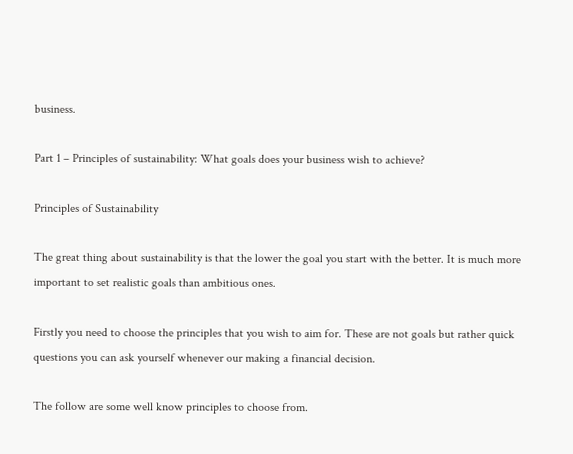business.

Part 1 – Principles of sustainability: What goals does your business wish to achieve?

Principles of Sustainability

The great thing about sustainability is that the lower the goal you start with the better. It is much more important to set realistic goals than ambitious ones.

Firstly you need to choose the principles that you wish to aim for. These are not goals but rather quick questions you can ask yourself whenever our making a financial decision.

The follow are some well know principles to choose from.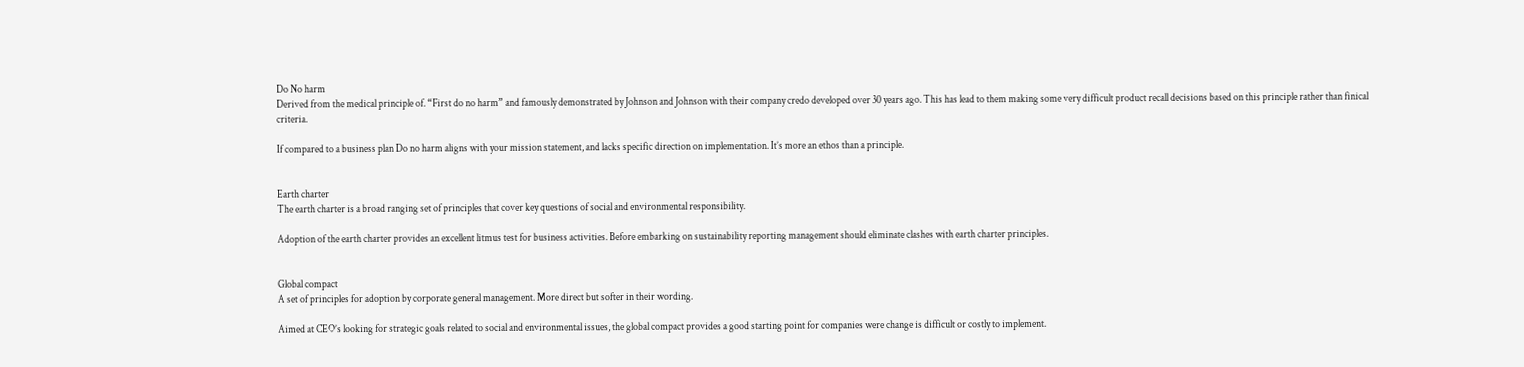Do No harm
Derived from the medical principle of. “First do no harm” and famously demonstrated by Johnson and Johnson with their company credo developed over 30 years ago. This has lead to them making some very difficult product recall decisions based on this principle rather than finical criteria.

If compared to a business plan Do no harm aligns with your mission statement, and lacks specific direction on implementation. It’s more an ethos than a principle.


Earth charter
The earth charter is a broad ranging set of principles that cover key questions of social and environmental responsibility.

Adoption of the earth charter provides an excellent litmus test for business activities. Before embarking on sustainability reporting management should eliminate clashes with earth charter principles.


Global compact
A set of principles for adoption by corporate general management. More direct but softer in their wording.

Aimed at CEO’s looking for strategic goals related to social and environmental issues, the global compact provides a good starting point for companies were change is difficult or costly to implement.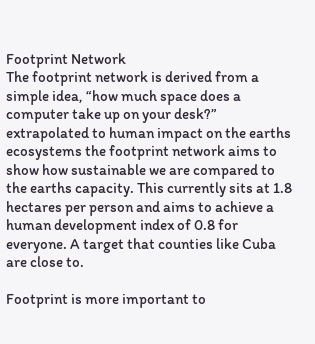Footprint Network
The footprint network is derived from a simple idea, “how much space does a computer take up on your desk?” extrapolated to human impact on the earths ecosystems the footprint network aims to show how sustainable we are compared to the earths capacity. This currently sits at 1.8 hectares per person and aims to achieve a human development index of 0.8 for everyone. A target that counties like Cuba are close to.

Footprint is more important to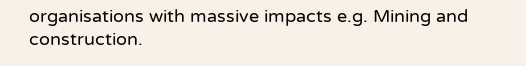organisations with massive impacts e.g. Mining and construction.